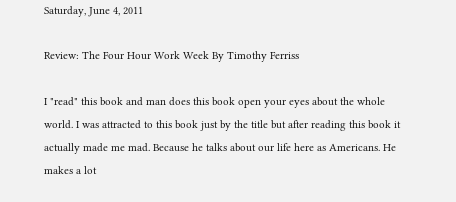Saturday, June 4, 2011

Review: The Four Hour Work Week By Timothy Ferriss

I "read" this book and man does this book open your eyes about the whole world. I was attracted to this book just by the title but after reading this book it actually made me mad. Because he talks about our life here as Americans. He makes a lot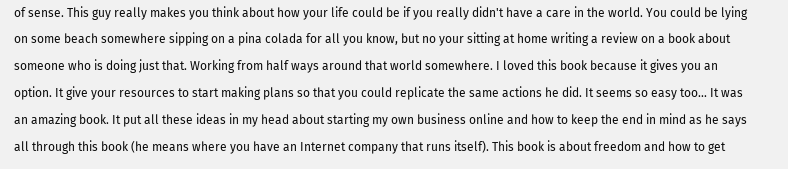of sense. This guy really makes you think about how your life could be if you really didn't have a care in the world. You could be lying on some beach somewhere sipping on a pina colada for all you know, but no your sitting at home writing a review on a book about someone who is doing just that. Working from half ways around that world somewhere. I loved this book because it gives you an option. It give your resources to start making plans so that you could replicate the same actions he did. It seems so easy too... It was an amazing book. It put all these ideas in my head about starting my own business online and how to keep the end in mind as he says all through this book (he means where you have an Internet company that runs itself). This book is about freedom and how to get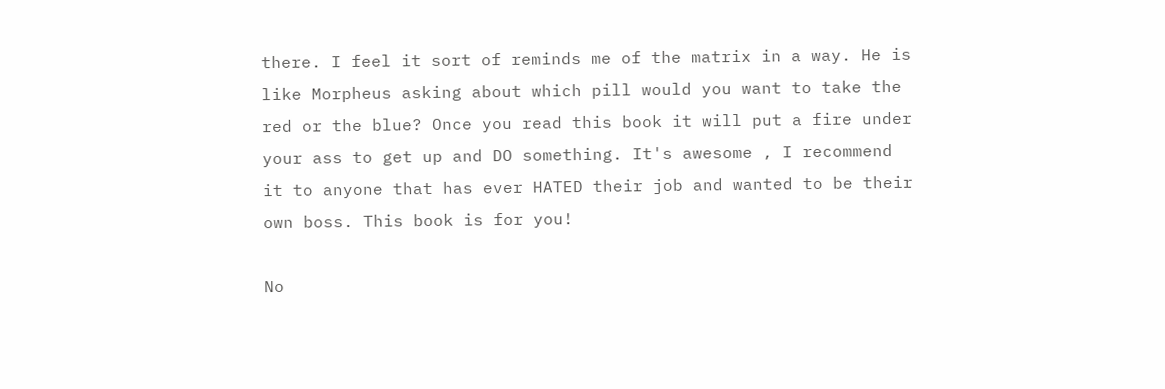there. I feel it sort of reminds me of the matrix in a way. He is like Morpheus asking about which pill would you want to take the red or the blue? Once you read this book it will put a fire under your ass to get up and DO something. It's awesome , I recommend it to anyone that has ever HATED their job and wanted to be their own boss. This book is for you!

No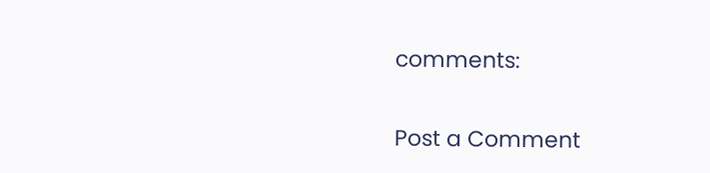comments:

Post a Comment